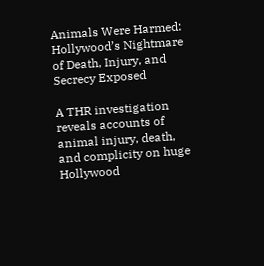Animals Were Harmed: Hollywood’s Nightmare of Death, Injury, and Secrecy Exposed

A THR investigation reveals accounts of animal injury, death, and complicity on huge Hollywood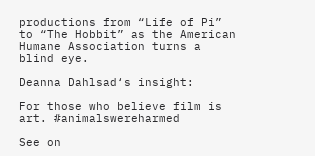productions from “Life of Pi” to “The Hobbit” as the American Humane Association turns a blind eye.

Deanna Dahlsad‘s insight:

For those who believe film is art. #animalswereharmed

See on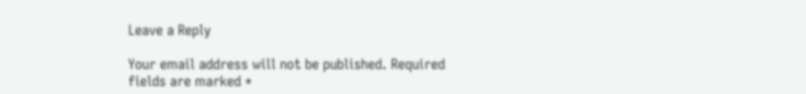Leave a Reply

Your email address will not be published. Required fields are marked *